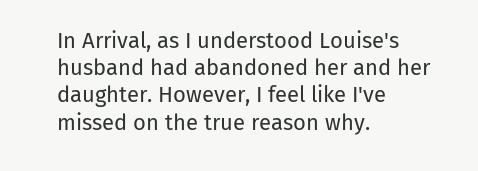In Arrival, as I understood Louise's husband had abandoned her and her daughter. However, I feel like I've missed on the true reason why.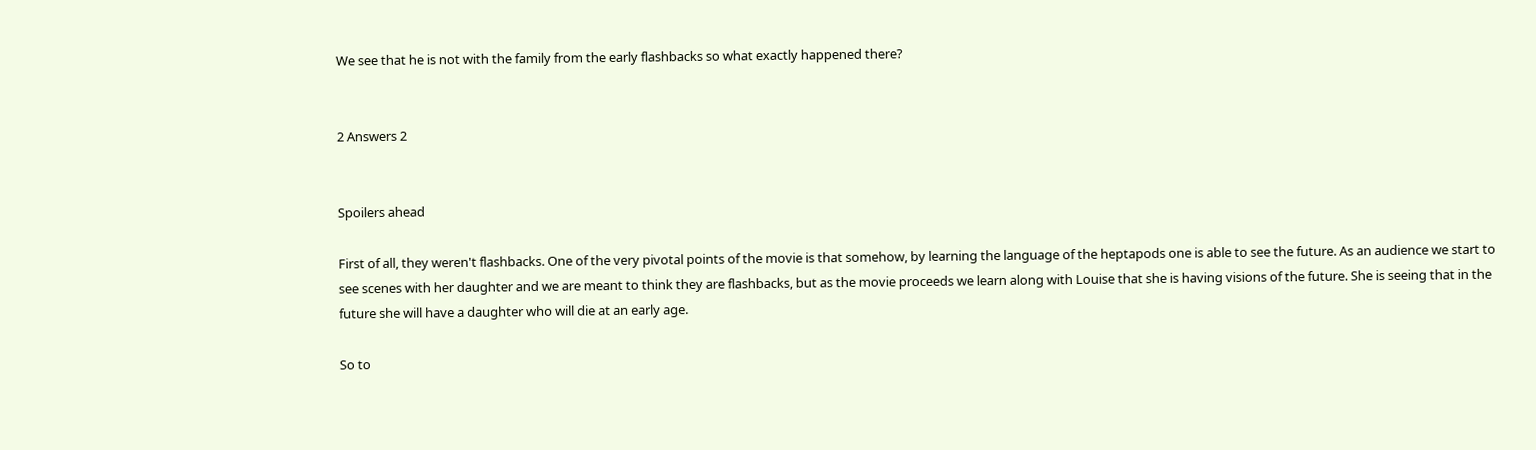We see that he is not with the family from the early flashbacks so what exactly happened there?


2 Answers 2


Spoilers ahead

First of all, they weren't flashbacks. One of the very pivotal points of the movie is that somehow, by learning the language of the heptapods one is able to see the future. As an audience we start to see scenes with her daughter and we are meant to think they are flashbacks, but as the movie proceeds we learn along with Louise that she is having visions of the future. She is seeing that in the future she will have a daughter who will die at an early age.

So to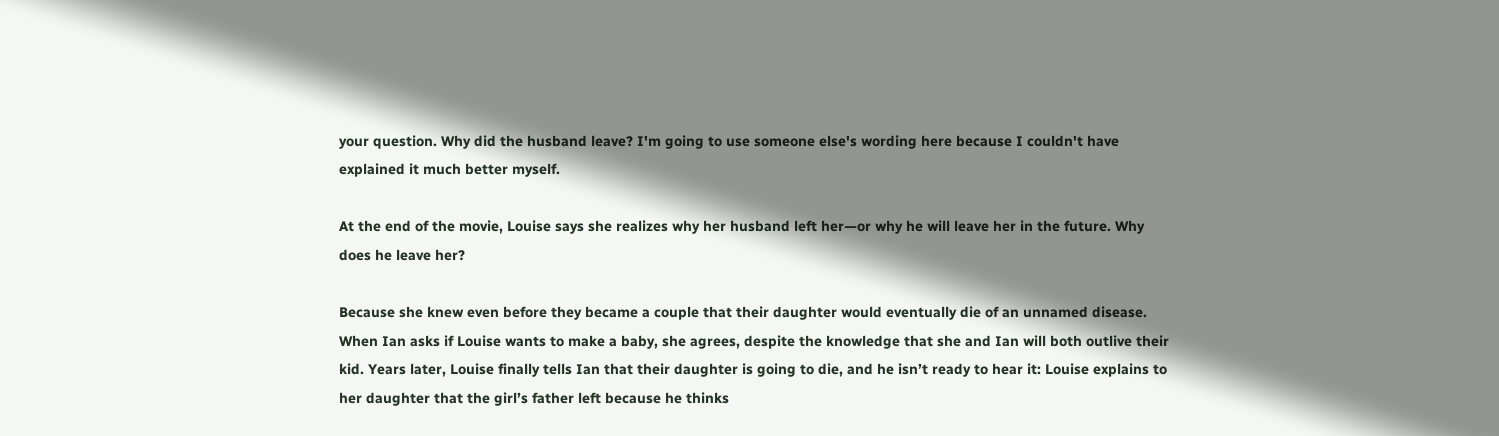your question. Why did the husband leave? I'm going to use someone else's wording here because I couldn't have explained it much better myself.

At the end of the movie, Louise says she realizes why her husband left her—or why he will leave her in the future. Why does he leave her?

Because she knew even before they became a couple that their daughter would eventually die of an unnamed disease. When Ian asks if Louise wants to make a baby, she agrees, despite the knowledge that she and Ian will both outlive their kid. Years later, Louise finally tells Ian that their daughter is going to die, and he isn’t ready to hear it: Louise explains to her daughter that the girl’s father left because he thinks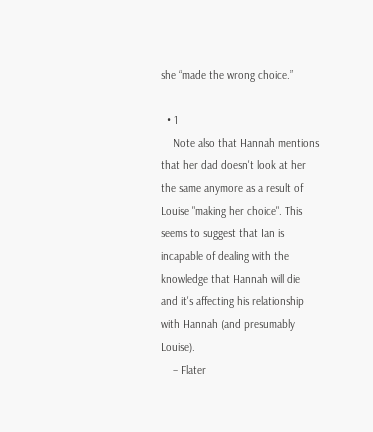she “made the wrong choice.”

  • 1
    Note also that Hannah mentions that her dad doesn't look at her the same anymore as a result of Louise "making her choice". This seems to suggest that Ian is incapable of dealing with the knowledge that Hannah will die and it's affecting his relationship with Hannah (and presumably Louise).
    – Flater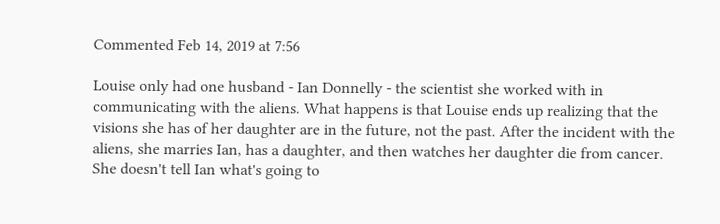Commented Feb 14, 2019 at 7:56

Louise only had one husband - Ian Donnelly - the scientist she worked with in communicating with the aliens. What happens is that Louise ends up realizing that the visions she has of her daughter are in the future, not the past. After the incident with the aliens, she marries Ian, has a daughter, and then watches her daughter die from cancer. She doesn't tell Ian what's going to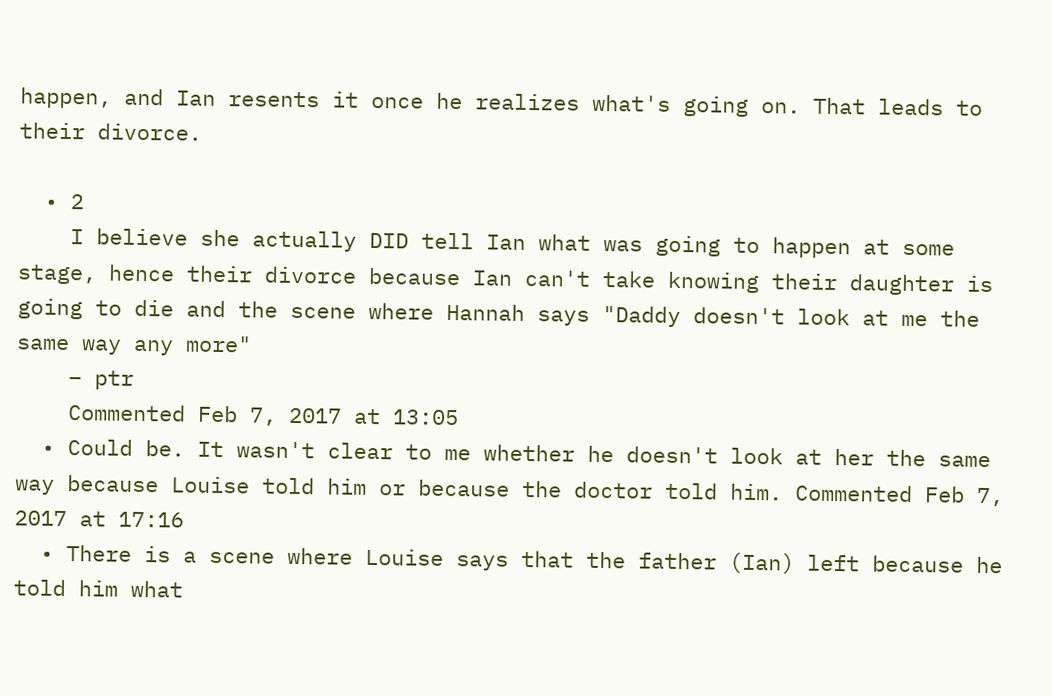happen, and Ian resents it once he realizes what's going on. That leads to their divorce.

  • 2
    I believe she actually DID tell Ian what was going to happen at some stage, hence their divorce because Ian can't take knowing their daughter is going to die and the scene where Hannah says "Daddy doesn't look at me the same way any more"
    – ptr
    Commented Feb 7, 2017 at 13:05
  • Could be. It wasn't clear to me whether he doesn't look at her the same way because Louise told him or because the doctor told him. Commented Feb 7, 2017 at 17:16
  • There is a scene where Louise says that the father (Ian) left because he told him what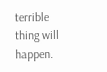terrible thing will happen.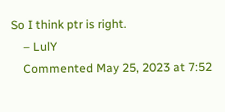So I think ptr is right.
    – LulY
    Commented May 25, 2023 at 7:52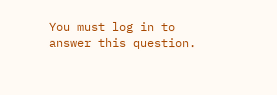You must log in to answer this question.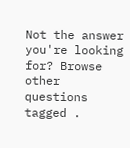Not the answer you're looking for? Browse other questions tagged .